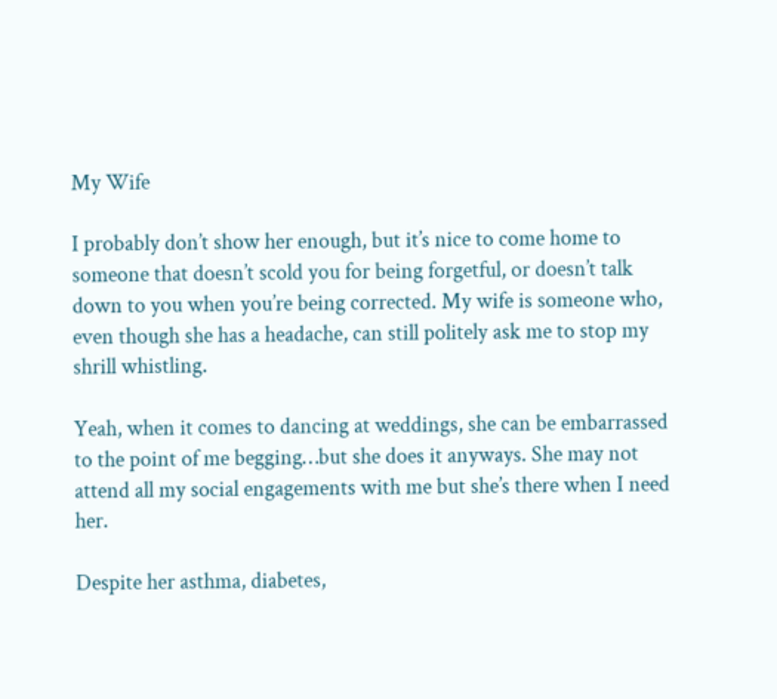My Wife

I probably don’t show her enough, but it’s nice to come home to someone that doesn’t scold you for being forgetful, or doesn’t talk down to you when you’re being corrected. My wife is someone who, even though she has a headache, can still politely ask me to stop my shrill whistling.

Yeah, when it comes to dancing at weddings, she can be embarrassed to the point of me begging…but she does it anyways. She may not attend all my social engagements with me but she’s there when I need her.

Despite her asthma, diabetes,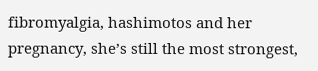fibromyalgia, hashimotos and her pregnancy, she’s still the most strongest,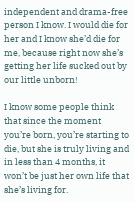independent and drama-free person I know. I would die for her and I know she’d die for me, because right now she’s getting her life sucked out by our little unborn!

I know some people think that since the moment you’re born, you’re starting to die, but she is truly living and in less than 4 months, it won’t be just her own life that she’s living for.